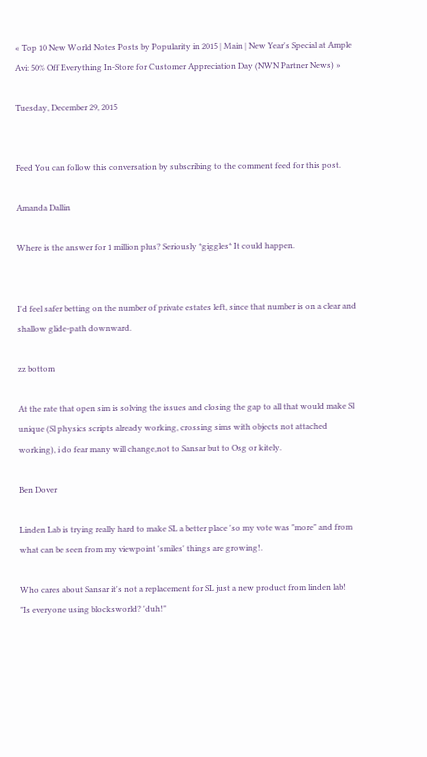« Top 10 New World Notes Posts by Popularity in 2015 | Main | New Year's Special at Ample Avi: 50% Off Everything In-Store for Customer Appreciation Day (NWN Partner News) »

Tuesday, December 29, 2015


Feed You can follow this conversation by subscribing to the comment feed for this post.

Amanda Dallin

Where is the answer for 1 million plus? Seriously *giggles* It could happen.


I'd feel safer betting on the number of private estates left, since that number is on a clear and shallow glide-path downward.

zz bottom

At the rate that open sim is solving the issues and closing the gap to all that would make Sl unique (Sl physics scripts already working, crossing sims with objects not attached working), i do fear many will change,not to Sansar but to Osg or kitely.

Ben Dover

Linden Lab is trying really hard to make SL a better place 'so my vote was "more" and from what can be seen from my viewpoint 'smiles' things are growing!.

Who cares about Sansar it's not a replacement for SL just a new product from linden lab!
"Is everyone using blocksworld? 'duh!"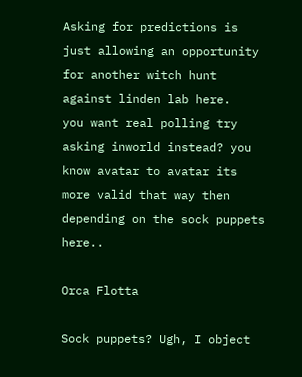Asking for predictions is just allowing an opportunity for another witch hunt against linden lab here.
you want real polling try asking inworld instead? you know avatar to avatar its more valid that way then depending on the sock puppets here..

Orca Flotta

Sock puppets? Ugh, I object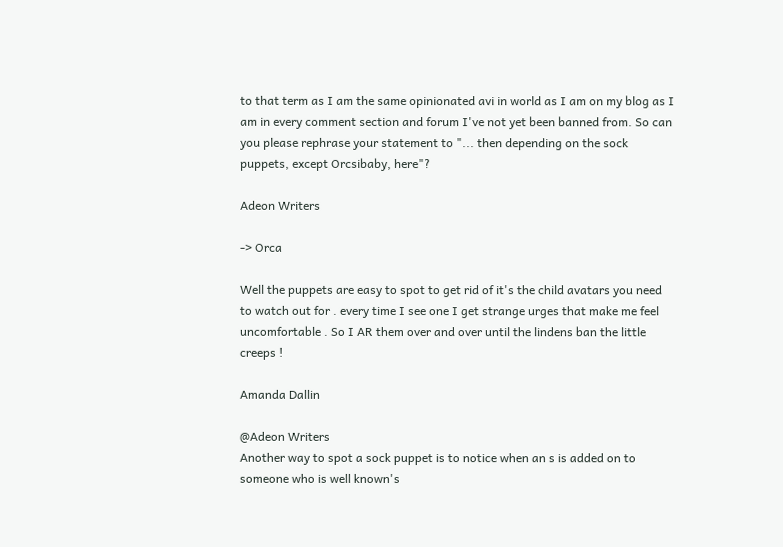to that term as I am the same opinionated avi in world as I am on my blog as I am in every comment section and forum I've not yet been banned from. So can you please rephrase your statement to "... then depending on the sock puppets, except Orcsibaby, here"?

Adeon Writers

-> Orca

Well the puppets are easy to spot to get rid of it's the child avatars you need to watch out for . every time I see one I get strange urges that make me feel uncomfortable . So I AR them over and over until the lindens ban the little creeps !

Amanda Dallin

@Adeon Writers
Another way to spot a sock puppet is to notice when an s is added on to someone who is well known's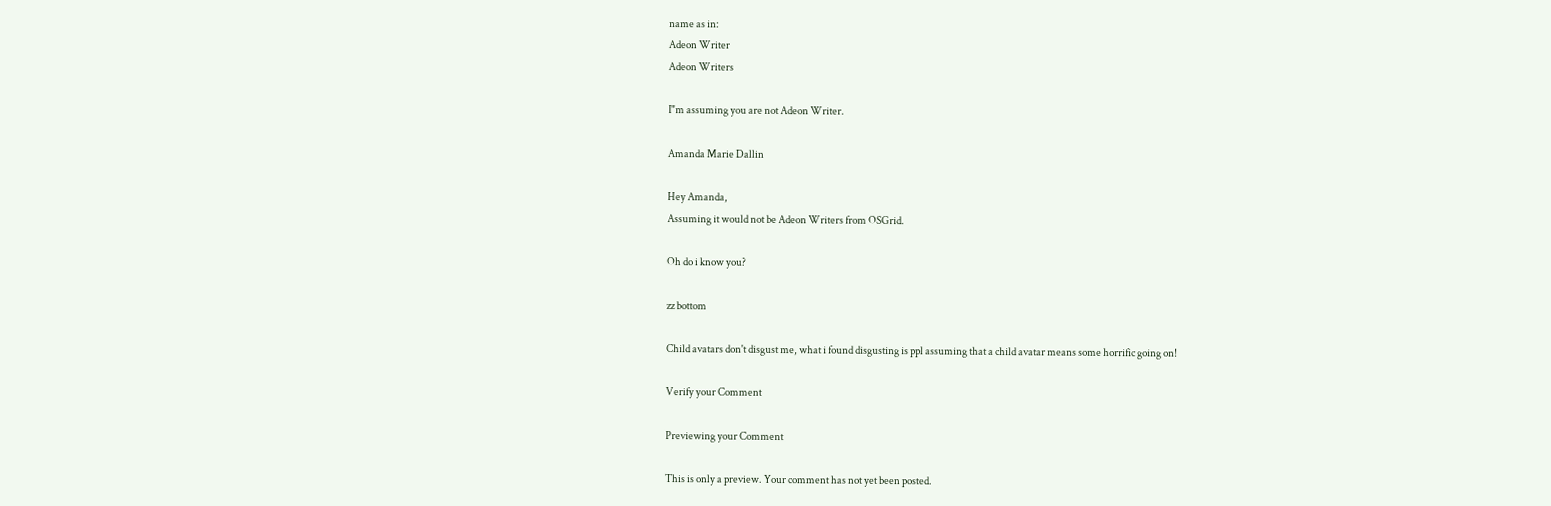name as in:
Adeon Writer
Adeon Writers

I"m assuming you are not Adeon Writer.

Amanda Marie Dallin

Hey Amanda,
Assuming it would not be Adeon Writers from OSGrid.

Oh do i know you?

zz bottom

Child avatars don't disgust me, what i found disgusting is ppl assuming that a child avatar means some horrific going on!

Verify your Comment

Previewing your Comment

This is only a preview. Your comment has not yet been posted.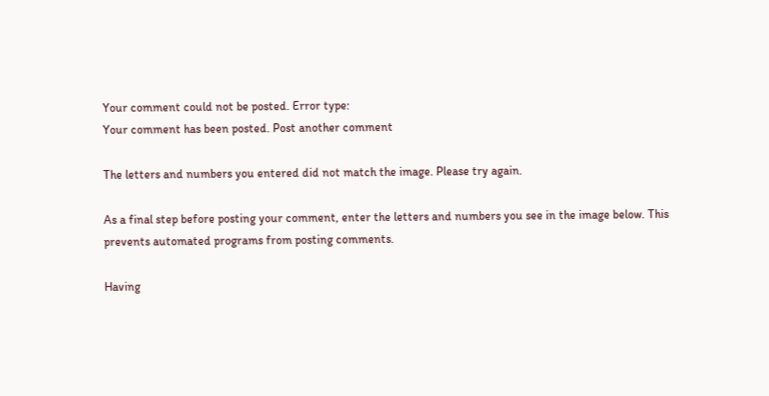Your comment could not be posted. Error type:
Your comment has been posted. Post another comment

The letters and numbers you entered did not match the image. Please try again.

As a final step before posting your comment, enter the letters and numbers you see in the image below. This prevents automated programs from posting comments.

Having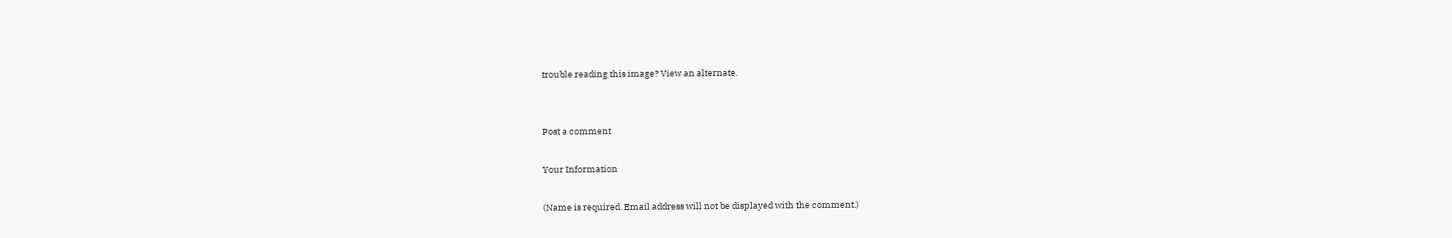trouble reading this image? View an alternate.


Post a comment

Your Information

(Name is required. Email address will not be displayed with the comment.)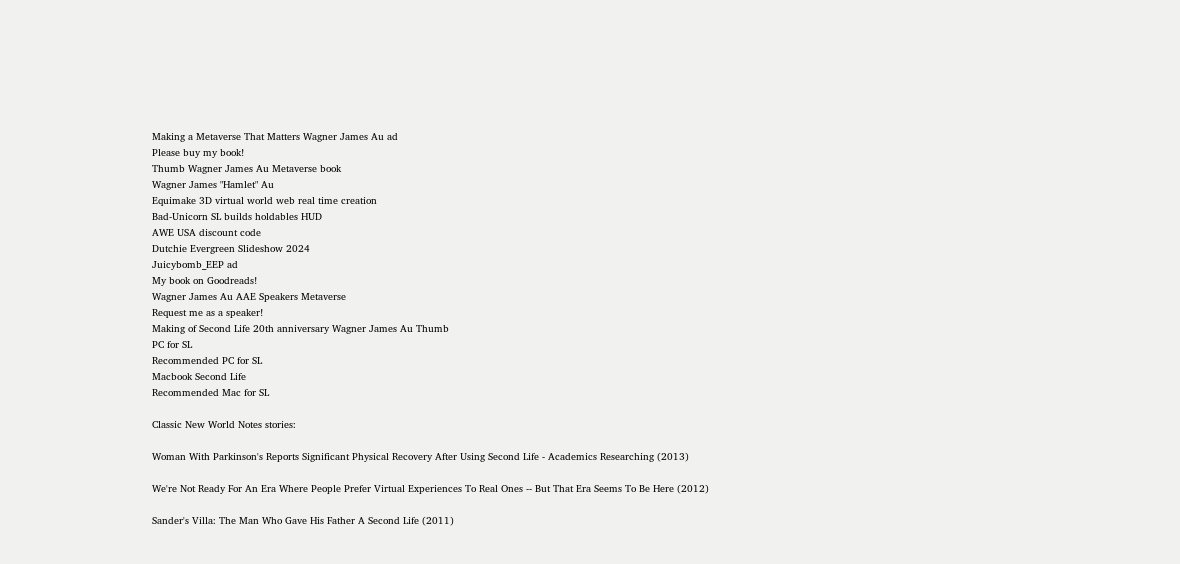Making a Metaverse That Matters Wagner James Au ad
Please buy my book!
Thumb Wagner James Au Metaverse book
Wagner James "Hamlet" Au
Equimake 3D virtual world web real time creation
Bad-Unicorn SL builds holdables HUD
AWE USA discount code
Dutchie Evergreen Slideshow 2024
Juicybomb_EEP ad
My book on Goodreads!
Wagner James Au AAE Speakers Metaverse
Request me as a speaker!
Making of Second Life 20th anniversary Wagner James Au Thumb
PC for SL
Recommended PC for SL
Macbook Second Life
Recommended Mac for SL

Classic New World Notes stories:

Woman With Parkinson's Reports Significant Physical Recovery After Using Second Life - Academics Researching (2013)

We're Not Ready For An Era Where People Prefer Virtual Experiences To Real Ones -- But That Era Seems To Be Here (2012)

Sander's Villa: The Man Who Gave His Father A Second Life (2011)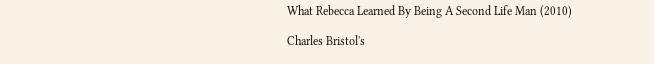What Rebecca Learned By Being A Second Life Man (2010)

Charles Bristol's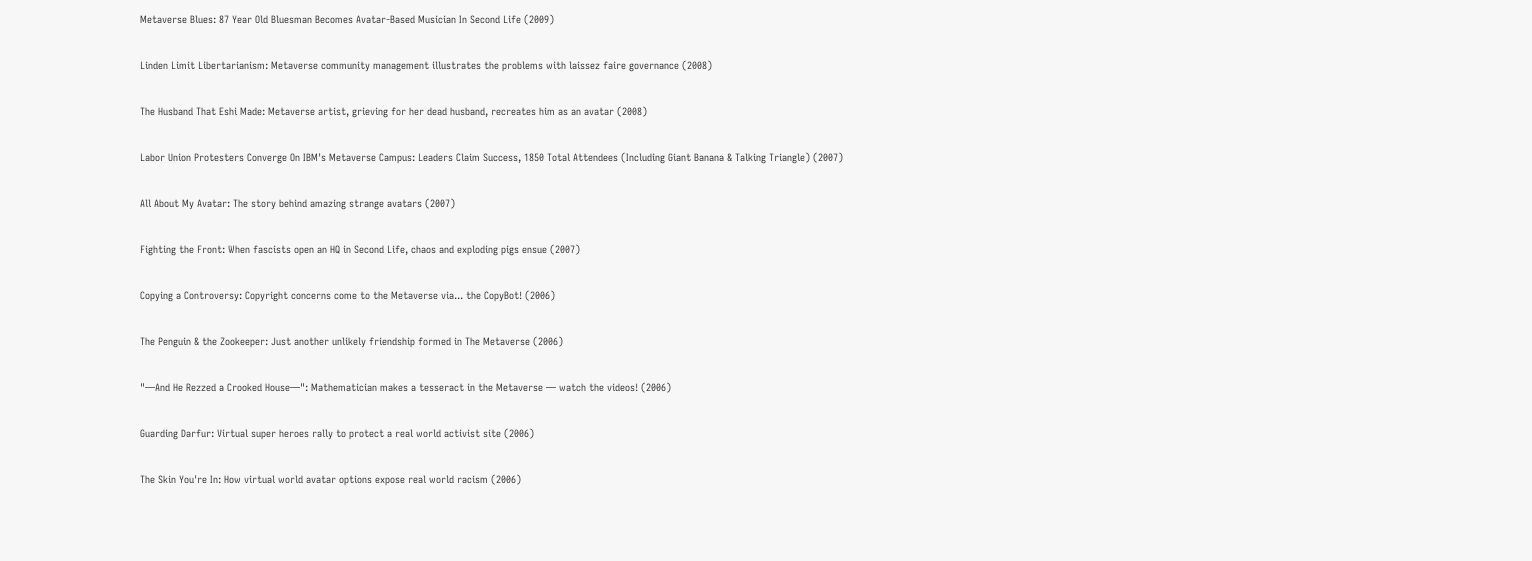Metaverse Blues: 87 Year Old Bluesman Becomes Avatar-Based Musician In Second Life (2009)

Linden Limit Libertarianism: Metaverse community management illustrates the problems with laissez faire governance (2008)

The Husband That Eshi Made: Metaverse artist, grieving for her dead husband, recreates him as an avatar (2008)

Labor Union Protesters Converge On IBM's Metaverse Campus: Leaders Claim Success, 1850 Total Attendees (Including Giant Banana & Talking Triangle) (2007)

All About My Avatar: The story behind amazing strange avatars (2007)

Fighting the Front: When fascists open an HQ in Second Life, chaos and exploding pigs ensue (2007)

Copying a Controversy: Copyright concerns come to the Metaverse via... the CopyBot! (2006)

The Penguin & the Zookeeper: Just another unlikely friendship formed in The Metaverse (2006)

"—And He Rezzed a Crooked House—": Mathematician makes a tesseract in the Metaverse — watch the videos! (2006)

Guarding Darfur: Virtual super heroes rally to protect a real world activist site (2006)

The Skin You're In: How virtual world avatar options expose real world racism (2006)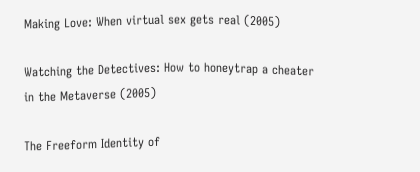Making Love: When virtual sex gets real (2005)

Watching the Detectives: How to honeytrap a cheater in the Metaverse (2005)

The Freeform Identity of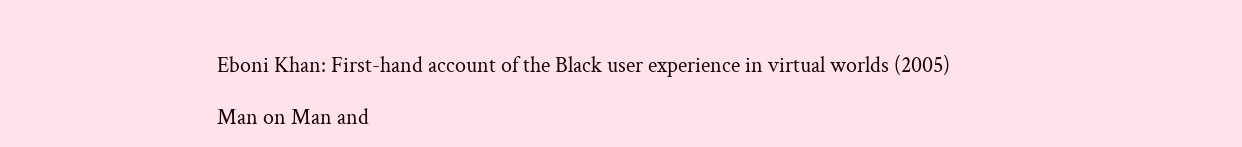Eboni Khan: First-hand account of the Black user experience in virtual worlds (2005)

Man on Man and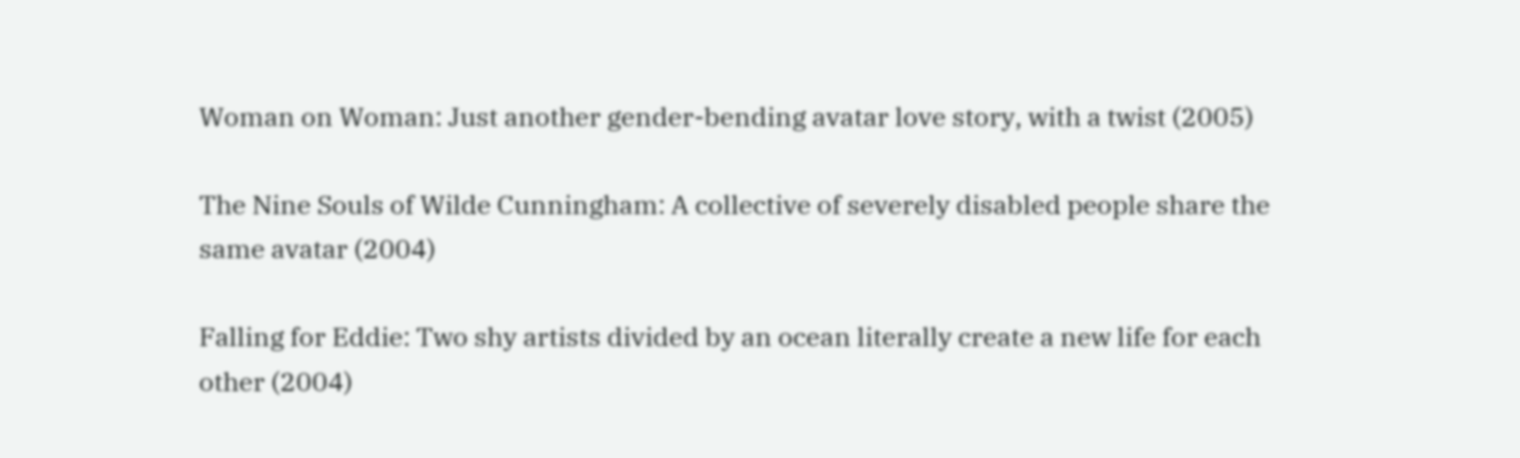Woman on Woman: Just another gender-bending avatar love story, with a twist (2005)

The Nine Souls of Wilde Cunningham: A collective of severely disabled people share the same avatar (2004)

Falling for Eddie: Two shy artists divided by an ocean literally create a new life for each other (2004)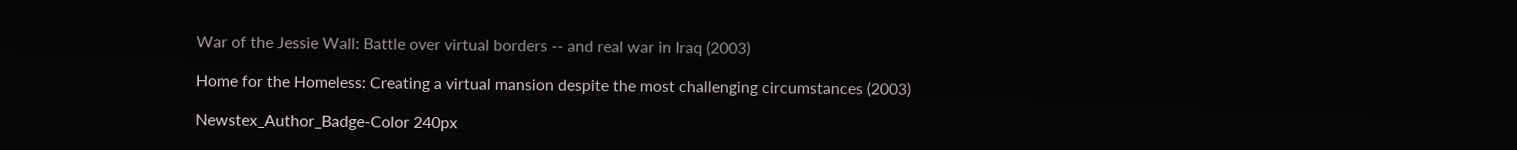War of the Jessie Wall: Battle over virtual borders -- and real war in Iraq (2003)

Home for the Homeless: Creating a virtual mansion despite the most challenging circumstances (2003)

Newstex_Author_Badge-Color 240px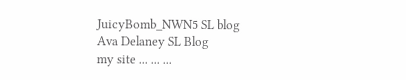JuicyBomb_NWN5 SL blog
Ava Delaney SL Blog
my site ... ... ...